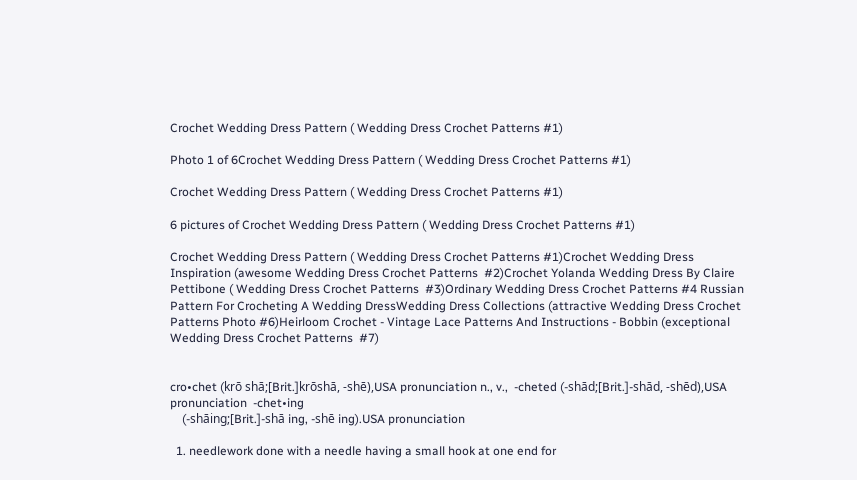Crochet Wedding Dress Pattern ( Wedding Dress Crochet Patterns #1)

Photo 1 of 6Crochet Wedding Dress Pattern ( Wedding Dress Crochet Patterns #1)

Crochet Wedding Dress Pattern ( Wedding Dress Crochet Patterns #1)

6 pictures of Crochet Wedding Dress Pattern ( Wedding Dress Crochet Patterns #1)

Crochet Wedding Dress Pattern ( Wedding Dress Crochet Patterns #1)Crochet Wedding Dress Inspiration (awesome Wedding Dress Crochet Patterns  #2)Crochet Yolanda Wedding Dress By Claire Pettibone ( Wedding Dress Crochet Patterns  #3)Ordinary Wedding Dress Crochet Patterns #4 Russian Pattern For Crocheting A Wedding DressWedding Dress Collections (attractive Wedding Dress Crochet Patterns Photo #6)Heirloom Crochet - Vintage Lace Patterns And Instructions - Bobbin (exceptional Wedding Dress Crochet Patterns  #7)


cro•chet (krō shā;[Brit.]krōshā, -shē),USA pronunciation n., v.,  -cheted (-shād;[Brit.]-shād, -shēd),USA pronunciation  -chet•ing
    (-shāing;[Brit.]-shā ing, -shē ing).USA pronunciation

  1. needlework done with a needle having a small hook at one end for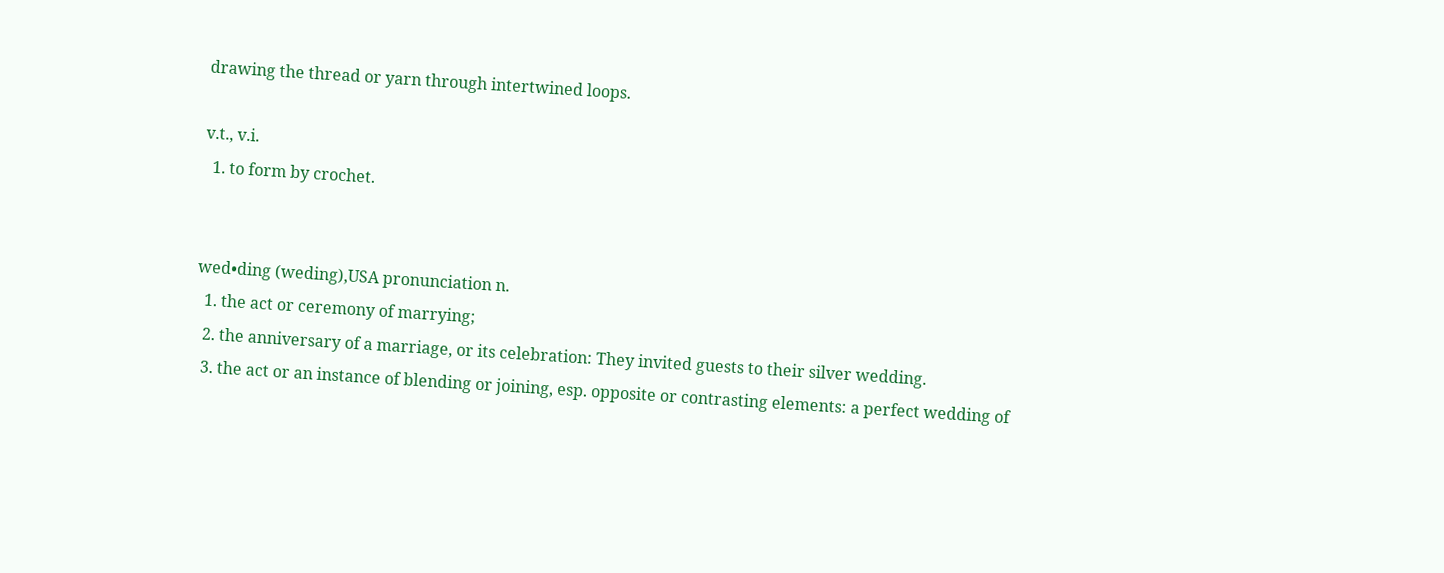drawing the thread or yarn through intertwined loops.

v.t., v.i.
  1. to form by crochet.


wed•ding (weding),USA pronunciation n.
  1. the act or ceremony of marrying;
  2. the anniversary of a marriage, or its celebration: They invited guests to their silver wedding.
  3. the act or an instance of blending or joining, esp. opposite or contrasting elements: a perfect wedding of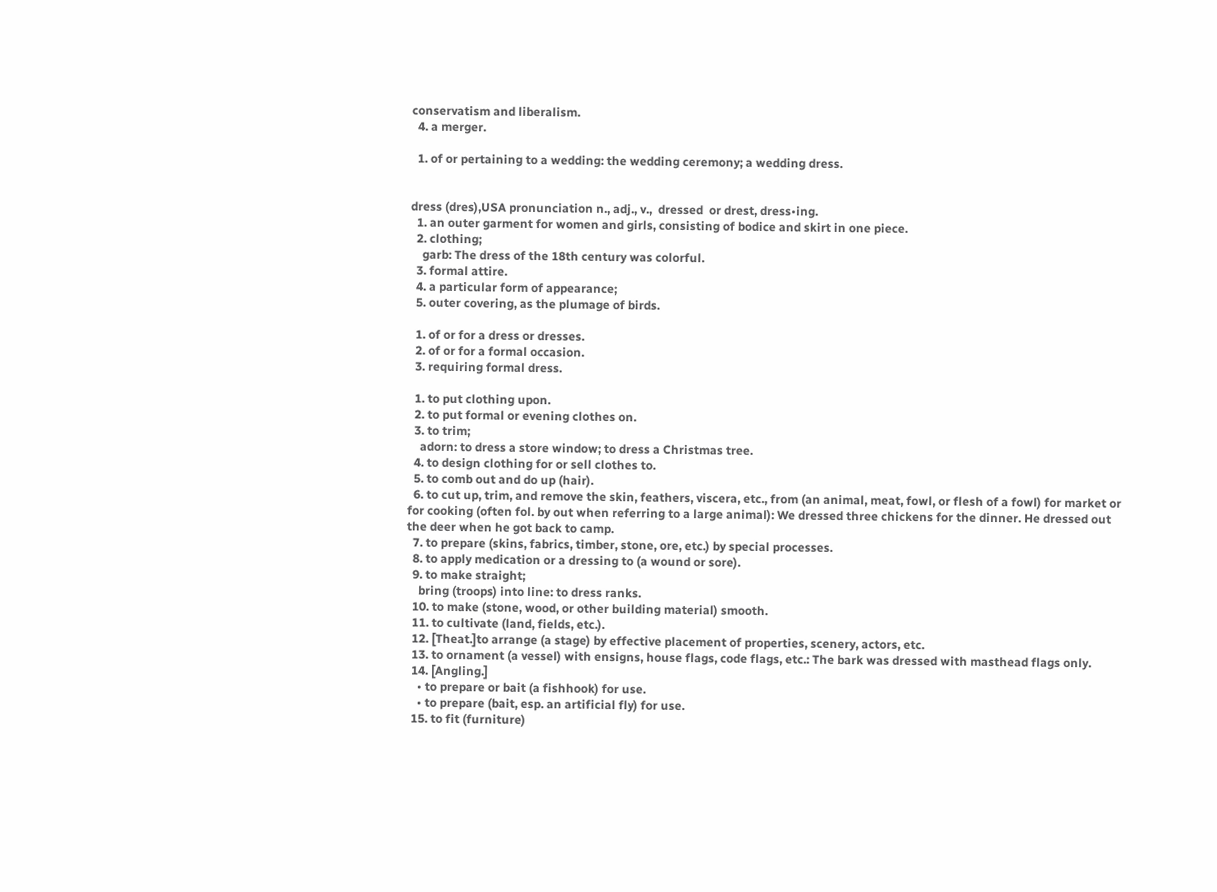conservatism and liberalism.
  4. a merger.

  1. of or pertaining to a wedding: the wedding ceremony; a wedding dress.


dress (dres),USA pronunciation n., adj., v.,  dressed  or drest, dress•ing.
  1. an outer garment for women and girls, consisting of bodice and skirt in one piece.
  2. clothing;
    garb: The dress of the 18th century was colorful.
  3. formal attire.
  4. a particular form of appearance;
  5. outer covering, as the plumage of birds.

  1. of or for a dress or dresses.
  2. of or for a formal occasion.
  3. requiring formal dress.

  1. to put clothing upon.
  2. to put formal or evening clothes on.
  3. to trim;
    adorn: to dress a store window; to dress a Christmas tree.
  4. to design clothing for or sell clothes to.
  5. to comb out and do up (hair).
  6. to cut up, trim, and remove the skin, feathers, viscera, etc., from (an animal, meat, fowl, or flesh of a fowl) for market or for cooking (often fol. by out when referring to a large animal): We dressed three chickens for the dinner. He dressed out the deer when he got back to camp.
  7. to prepare (skins, fabrics, timber, stone, ore, etc.) by special processes.
  8. to apply medication or a dressing to (a wound or sore).
  9. to make straight;
    bring (troops) into line: to dress ranks.
  10. to make (stone, wood, or other building material) smooth.
  11. to cultivate (land, fields, etc.).
  12. [Theat.]to arrange (a stage) by effective placement of properties, scenery, actors, etc.
  13. to ornament (a vessel) with ensigns, house flags, code flags, etc.: The bark was dressed with masthead flags only.
  14. [Angling.]
    • to prepare or bait (a fishhook) for use.
    • to prepare (bait, esp. an artificial fly) for use.
  15. to fit (furniture)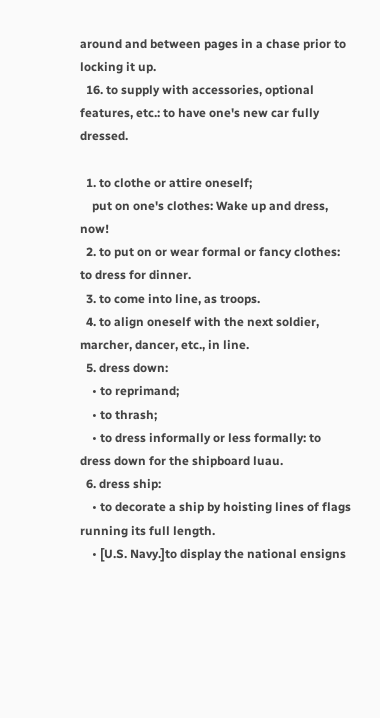around and between pages in a chase prior to locking it up.
  16. to supply with accessories, optional features, etc.: to have one's new car fully dressed.

  1. to clothe or attire oneself;
    put on one's clothes: Wake up and dress, now!
  2. to put on or wear formal or fancy clothes: to dress for dinner.
  3. to come into line, as troops.
  4. to align oneself with the next soldier, marcher, dancer, etc., in line.
  5. dress down:
    • to reprimand;
    • to thrash;
    • to dress informally or less formally: to dress down for the shipboard luau.
  6. dress ship:
    • to decorate a ship by hoisting lines of flags running its full length.
    • [U.S. Navy.]to display the national ensigns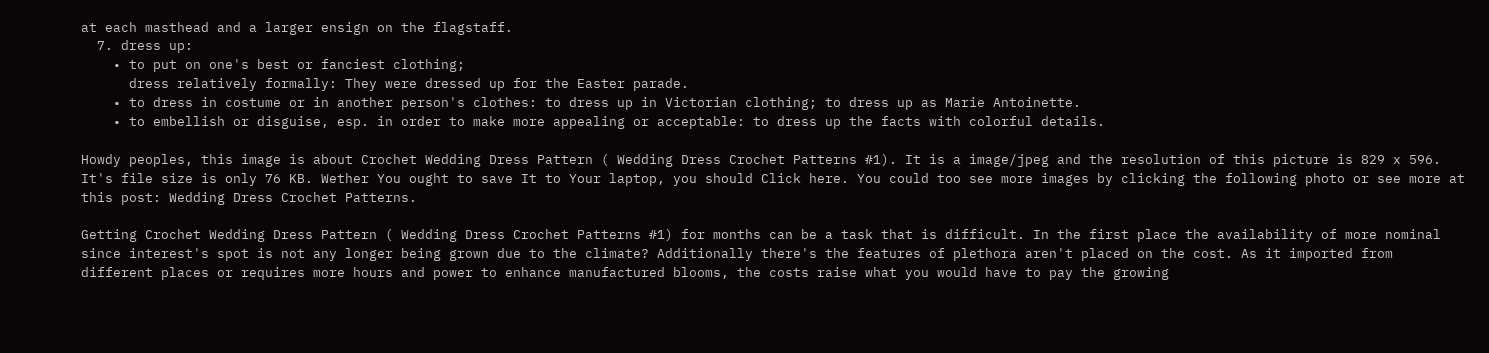at each masthead and a larger ensign on the flagstaff.
  7. dress up:
    • to put on one's best or fanciest clothing;
      dress relatively formally: They were dressed up for the Easter parade.
    • to dress in costume or in another person's clothes: to dress up in Victorian clothing; to dress up as Marie Antoinette.
    • to embellish or disguise, esp. in order to make more appealing or acceptable: to dress up the facts with colorful details.

Howdy peoples, this image is about Crochet Wedding Dress Pattern ( Wedding Dress Crochet Patterns #1). It is a image/jpeg and the resolution of this picture is 829 x 596. It's file size is only 76 KB. Wether You ought to save It to Your laptop, you should Click here. You could too see more images by clicking the following photo or see more at this post: Wedding Dress Crochet Patterns.

Getting Crochet Wedding Dress Pattern ( Wedding Dress Crochet Patterns #1) for months can be a task that is difficult. In the first place the availability of more nominal since interest's spot is not any longer being grown due to the climate? Additionally there's the features of plethora aren't placed on the cost. As it imported from different places or requires more hours and power to enhance manufactured blooms, the costs raise what you would have to pay the growing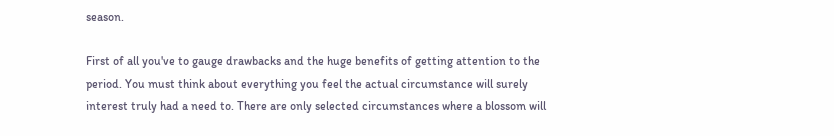season.

First of all you've to gauge drawbacks and the huge benefits of getting attention to the period. You must think about everything you feel the actual circumstance will surely interest truly had a need to. There are only selected circumstances where a blossom will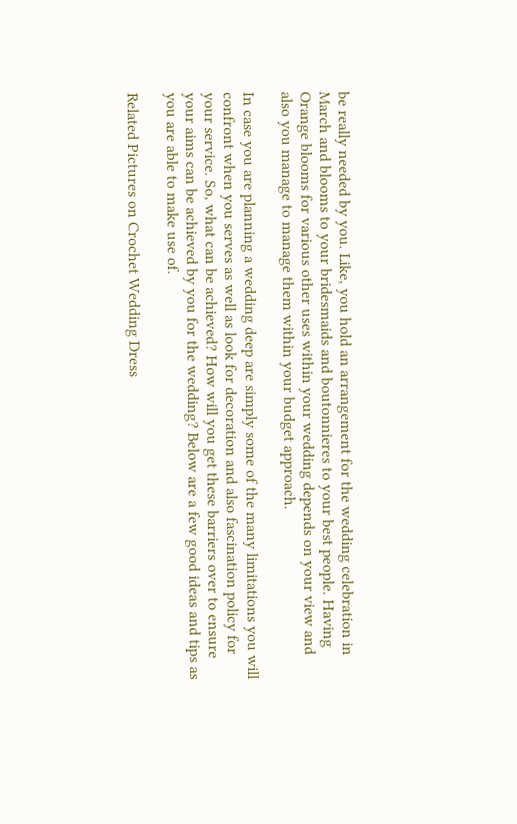be really needed by you. Like, you hold an arrangement for the wedding celebration in March and blooms to your bridesmaids and boutonnieres to your best people. Having Orange blooms for various other uses within your wedding depends on your view and also you manage to manage them within your budget approach.

In case you are planning a wedding deep are simply some of the many limitations you will confront when you serves as well as look for decoration and also fascination policy for your service. So, what can be achieved? How will you get these barriers over to ensure your aims can be achieved by you for the wedding? Below are a few good ideas and tips as you are able to make use of.

Related Pictures on Crochet Wedding Dress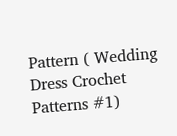Pattern ( Wedding Dress Crochet Patterns #1)